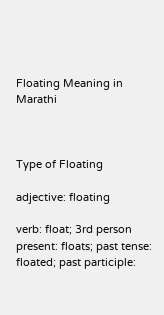Floating Meaning in Marathi



Type of Floating

adjective: floating

verb: float; 3rd person present: floats; past tense: floated; past participle: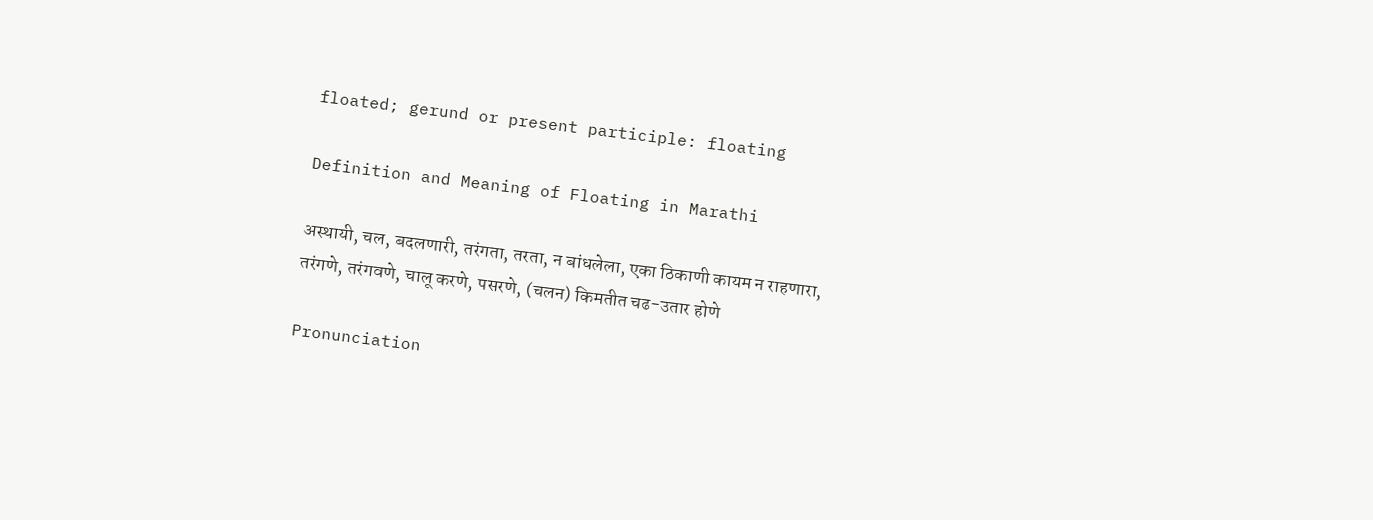floated; gerund or present participle: floating

Definition and Meaning of Floating in Marathi

अस्थायी, चल, बदलणारी, तरंगता, तरता, न बांधलेला, एका ठिकाणी कायम न राहणारा, तरंगणे, तरंगवणे, चालू करणे, पसरणे, (चलन) किमतीत चढ-उतार होणे

Pronunciation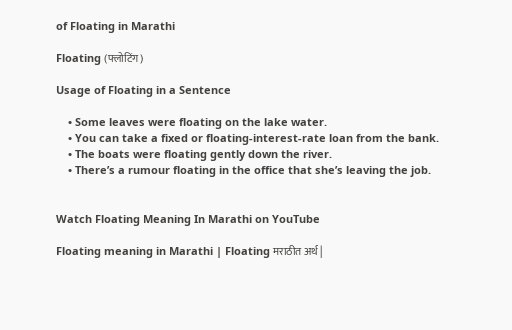of Floating in Marathi

Floating (फ्लोटिंग)

Usage of Floating in a Sentence

    • Some leaves were floating on the lake water.
    • You can take a fixed or floating-interest-rate loan from the bank.
    • The boats were floating gently down the river.
    • There’s a rumour floating in the office that she’s leaving the job.


Watch Floating Meaning In Marathi on YouTube

Floating meaning in Marathi | Floating मराठीत अर्थ |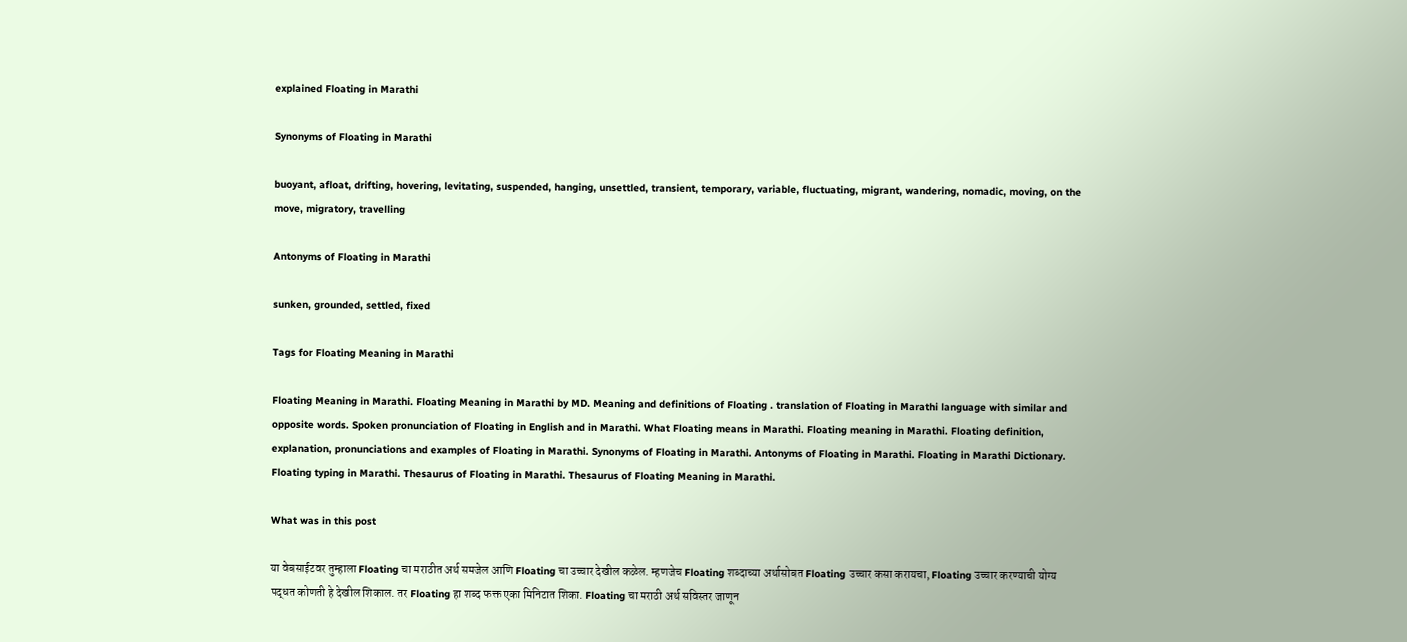explained Floating in Marathi

Synonyms of Floating in Marathi

buoyant, afloat, drifting, hovering, levitating, suspended, hanging, unsettled, transient, temporary, variable, fluctuating, migrant, wandering, nomadic, moving, on the move, migratory, travelling

Antonyms of Floating in Marathi

sunken, grounded, settled, fixed

Tags for Floating Meaning in Marathi

Floating Meaning in Marathi. Floating Meaning in Marathi by MD. Meaning and definitions of Floating . translation of Floating in Marathi language with similar and opposite words. Spoken pronunciation of Floating in English and in Marathi. What Floating means in Marathi. Floating meaning in Marathi. Floating definition, explanation, pronunciations and examples of Floating in Marathi. Synonyms of Floating in Marathi. Antonyms of Floating in Marathi. Floating in Marathi Dictionary. Floating typing in Marathi. Thesaurus of Floating in Marathi. Thesaurus of Floating Meaning in Marathi.

What was in this post

या वेबसाईटवर तुम्हाला Floating चा मराठीत अर्थ समजेल आणि Floating चा उच्चार देखील कळेल. म्हणजेच Floating शब्दाच्या अर्थासोबत Floating उच्चार कसा करायचा, Floating उच्चार करण्याची योग्य पद्धत कोणती हे देखील शिकाल. तर Floating हा शब्द फक्त एका मिनिटात शिका. Floating चा मराठी अर्थ सविस्तर जाणून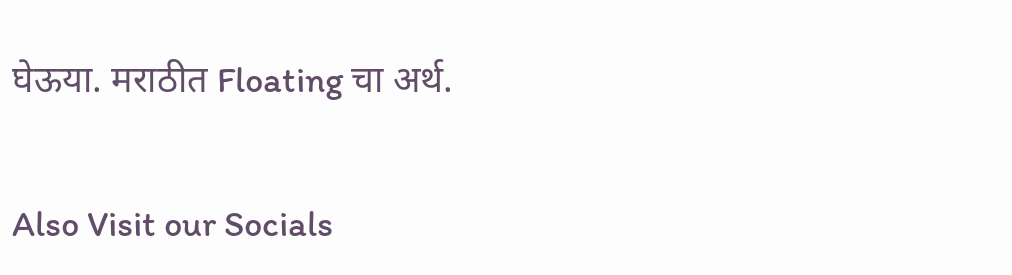घेऊया. मराठीत Floating चा अर्थ.


Also Visit our Socials